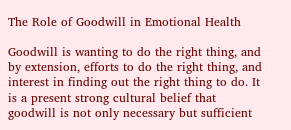The Role of Goodwill in Emotional Health

Goodwill is wanting to do the right thing, and by extension, efforts to do the right thing, and interest in finding out the right thing to do. It is a present strong cultural belief that goodwill is not only necessary but sufficient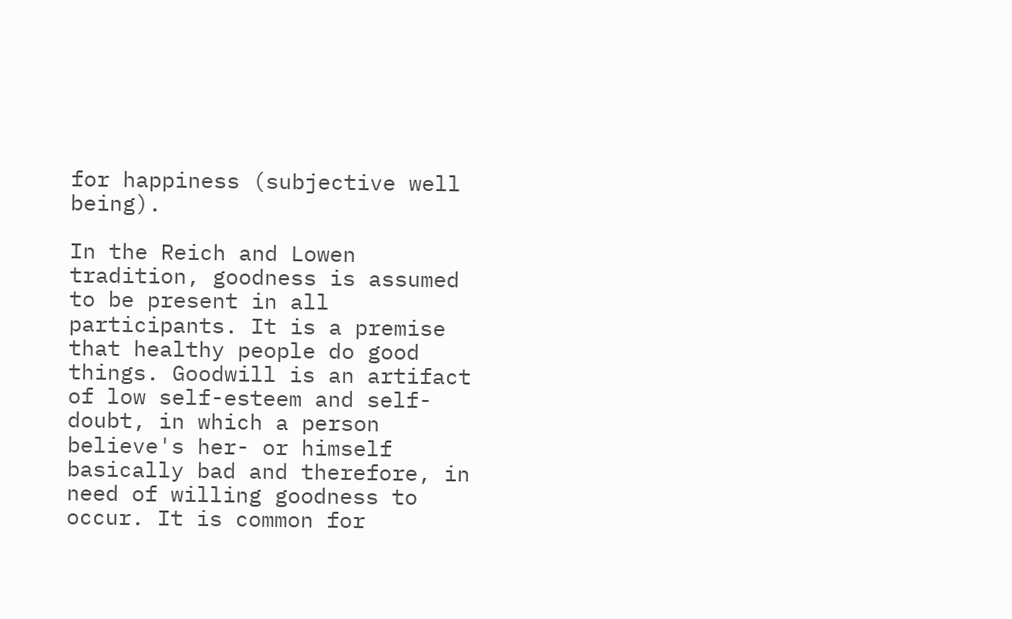for happiness (subjective well being).

In the Reich and Lowen tradition, goodness is assumed to be present in all participants. It is a premise that healthy people do good things. Goodwill is an artifact of low self-esteem and self-doubt, in which a person believe's her- or himself basically bad and therefore, in need of willing goodness to occur. It is common for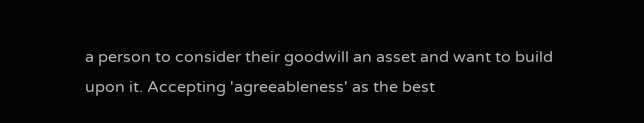a person to consider their goodwill an asset and want to build upon it. Accepting 'agreeableness' as the best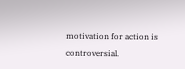motivation for action is controversial.